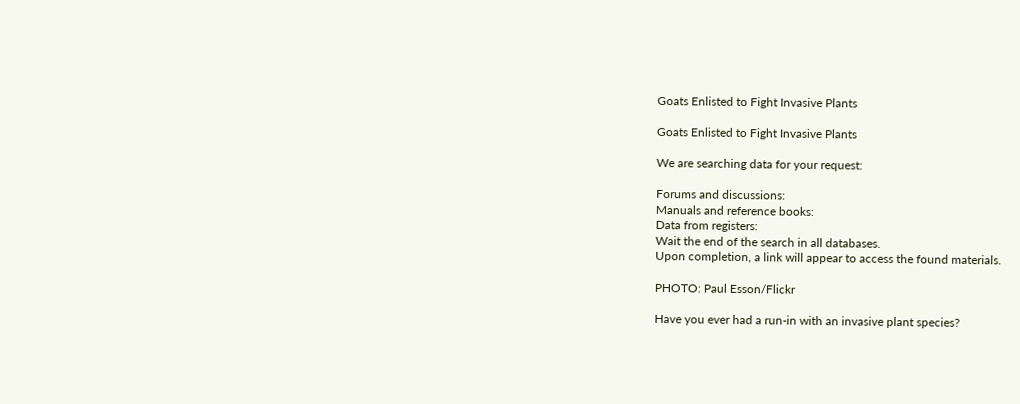Goats Enlisted to Fight Invasive Plants

Goats Enlisted to Fight Invasive Plants

We are searching data for your request:

Forums and discussions:
Manuals and reference books:
Data from registers:
Wait the end of the search in all databases.
Upon completion, a link will appear to access the found materials.

PHOTO: Paul Esson/Flickr

Have you ever had a run-in with an invasive plant species?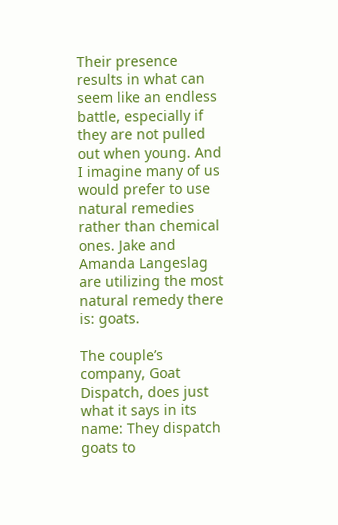Their presence results in what can seem like an endless battle, especially if they are not pulled out when young. And I imagine many of us would prefer to use natural remedies rather than chemical ones. Jake and Amanda Langeslag are utilizing the most natural remedy there is: goats.

The couple’s company, Goat Dispatch, does just what it says in its name: They dispatch goats to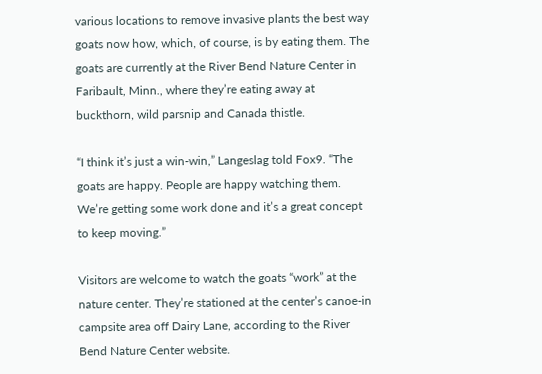various locations to remove invasive plants the best way goats now how, which, of course, is by eating them. The goats are currently at the River Bend Nature Center in Faribault, Minn., where they’re eating away at buckthorn, wild parsnip and Canada thistle.

“I think it’s just a win-win,” Langeslag told Fox9. “The goats are happy. People are happy watching them. We’re getting some work done and it’s a great concept to keep moving.”

Visitors are welcome to watch the goats “work” at the nature center. They’re stationed at the center’s canoe-in campsite area off Dairy Lane, according to the River Bend Nature Center website.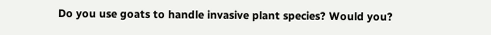Do you use goats to handle invasive plant species? Would you?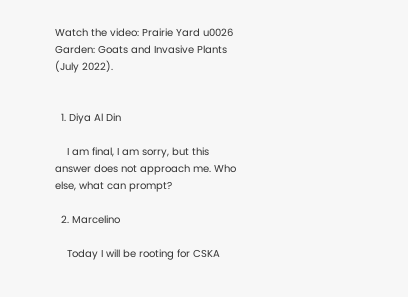Watch the video: Prairie Yard u0026 Garden: Goats and Invasive Plants (July 2022).


  1. Diya Al Din

    I am final, I am sorry, but this answer does not approach me. Who else, what can prompt?

  2. Marcelino

    Today I will be rooting for CSKA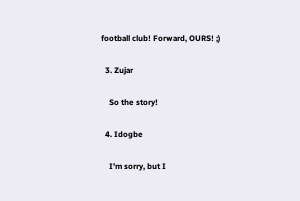football club! Forward, OURS! ;)

  3. Zujar

    So the story!

  4. Idogbe

    I'm sorry, but I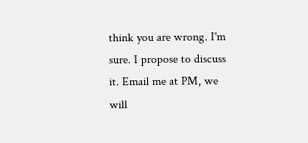think you are wrong. I'm sure. I propose to discuss it. Email me at PM, we will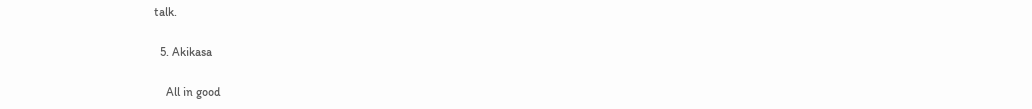talk.

  5. Akikasa

    All in good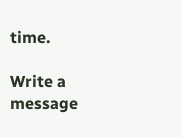time.

Write a message